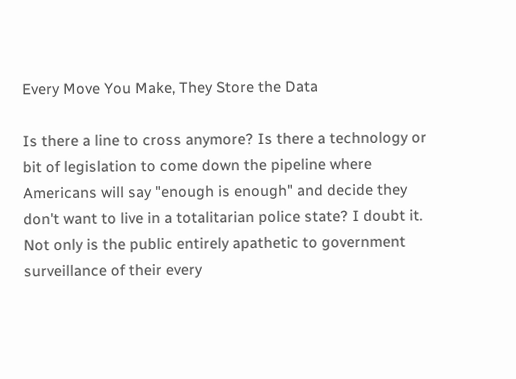Every Move You Make, They Store the Data

Is there a line to cross anymore? Is there a technology or bit of legislation to come down the pipeline where Americans will say "enough is enough" and decide they don't want to live in a totalitarian police state? I doubt it. Not only is the public entirely apathetic to government surveillance of their every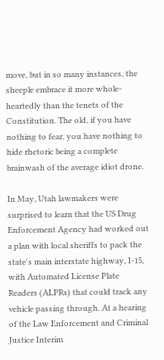move, but in so many instances, the sheeple embrace it more whole-heartedly than the tenets of the Constitution. The old, if you have nothing to fear, you have nothing to hide rhetoric being a complete brainwash of the average idiot drone.

In May, Utah lawmakers were surprised to learn that the US Drug Enforcement Agency had worked out a plan with local sheriffs to pack the state's main interstate highway, I-15, with Automated License Plate Readers (ALPRs) that could track any vehicle passing through. At a hearing of the Law Enforcement and Criminal Justice Interim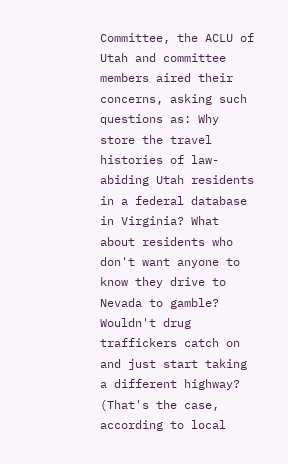Committee, the ACLU of Utah and committee members aired their concerns, asking such questions as: Why store the travel histories of law-abiding Utah residents in a federal database in Virginia? What about residents who don't want anyone to know they drive to Nevada to gamble? Wouldn't drug traffickers catch on and just start taking a different highway? (That's the case, according to local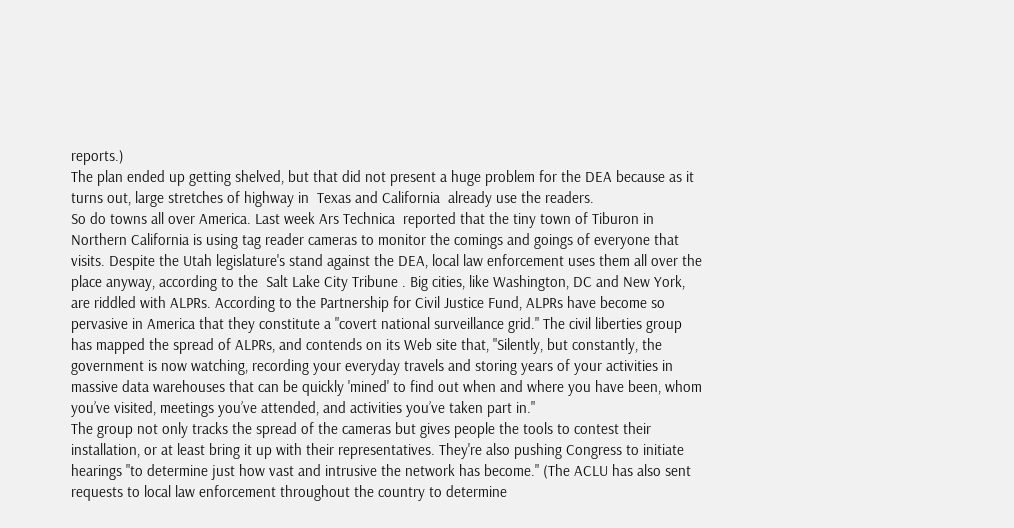reports.)
The plan ended up getting shelved, but that did not present a huge problem for the DEA because as it turns out, large stretches of highway in  Texas and California  already use the readers.
So do towns all over America. Last week Ars Technica  reported that the tiny town of Tiburon in Northern California is using tag reader cameras to monitor the comings and goings of everyone that visits. Despite the Utah legislature's stand against the DEA, local law enforcement uses them all over the place anyway, according to the  Salt Lake City Tribune . Big cities, like Washington, DC and New York, are riddled with ALPRs. According to the Partnership for Civil Justice Fund, ALPRs have become so pervasive in America that they constitute a "covert national surveillance grid." The civil liberties group has mapped the spread of ALPRs, and contends on its Web site that, "Silently, but constantly, the government is now watching, recording your everyday travels and storing years of your activities in massive data warehouses that can be quickly 'mined' to find out when and where you have been, whom you’ve visited, meetings you’ve attended, and activities you’ve taken part in."
The group not only tracks the spread of the cameras but gives people the tools to contest their installation, or at least bring it up with their representatives. They're also pushing Congress to initiate hearings "to determine just how vast and intrusive the network has become." (The ACLU has also sent requests to local law enforcement throughout the country to determine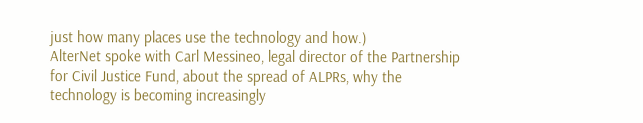just how many places use the technology and how.)
AlterNet spoke with Carl Messineo, legal director of the Partnership for Civil Justice Fund, about the spread of ALPRs, why the technology is becoming increasingly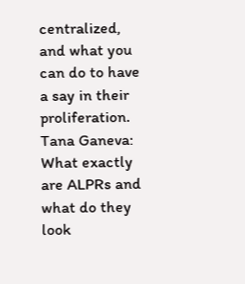centralized, and what you can do to have a say in their proliferation.
Tana Ganeva: What exactly are ALPRs and what do they look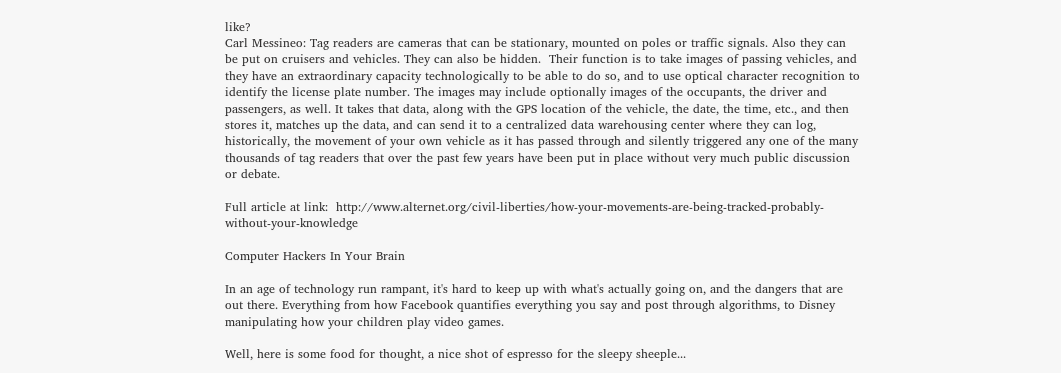like?
Carl Messineo: Tag readers are cameras that can be stationary, mounted on poles or traffic signals. Also they can be put on cruisers and vehicles. They can also be hidden.  Their function is to take images of passing vehicles, and they have an extraordinary capacity technologically to be able to do so, and to use optical character recognition to identify the license plate number. The images may include optionally images of the occupants, the driver and passengers, as well. It takes that data, along with the GPS location of the vehicle, the date, the time, etc., and then stores it, matches up the data, and can send it to a centralized data warehousing center where they can log, historically, the movement of your own vehicle as it has passed through and silently triggered any one of the many thousands of tag readers that over the past few years have been put in place without very much public discussion or debate.

Full article at link:  http://www.alternet.org/civil-liberties/how-your-movements-are-being-tracked-probably-without-your-knowledge

Computer Hackers In Your Brain

In an age of technology run rampant, it's hard to keep up with what's actually going on, and the dangers that are out there. Everything from how Facebook quantifies everything you say and post through algorithms, to Disney manipulating how your children play video games.

Well, here is some food for thought, a nice shot of espresso for the sleepy sheeple...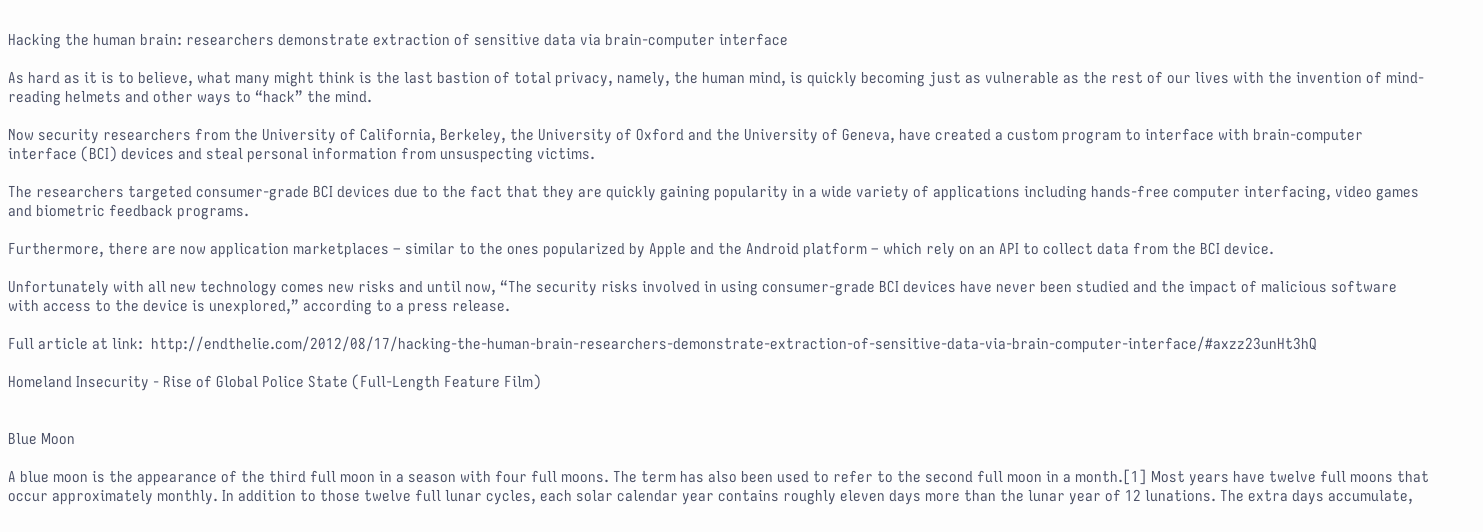Hacking the human brain: researchers demonstrate extraction of sensitive data via brain-computer interface

As hard as it is to believe, what many might think is the last bastion of total privacy, namely, the human mind, is quickly becoming just as vulnerable as the rest of our lives with the invention of mind-reading helmets and other ways to “hack” the mind.

Now security researchers from the University of California, Berkeley, the University of Oxford and the University of Geneva, have created a custom program to interface with brain-computer interface (BCI) devices and steal personal information from unsuspecting victims.

The researchers targeted consumer-grade BCI devices due to the fact that they are quickly gaining popularity in a wide variety of applications including hands-free computer interfacing, video games and biometric feedback programs.

Furthermore, there are now application marketplaces – similar to the ones popularized by Apple and the Android platform – which rely on an API to collect data from the BCI device.

Unfortunately with all new technology comes new risks and until now, “The security risks involved in using consumer-grade BCI devices have never been studied and the impact of malicious software with access to the device is unexplored,” according to a press release.

Full article at link:  http://endthelie.com/2012/08/17/hacking-the-human-brain-researchers-demonstrate-extraction-of-sensitive-data-via-brain-computer-interface/#axzz23unHt3hQ

Homeland Insecurity - Rise of Global Police State (Full-Length Feature Film)


Blue Moon

A blue moon is the appearance of the third full moon in a season with four full moons. The term has also been used to refer to the second full moon in a month.[1] Most years have twelve full moons that occur approximately monthly. In addition to those twelve full lunar cycles, each solar calendar year contains roughly eleven days more than the lunar year of 12 lunations. The extra days accumulate,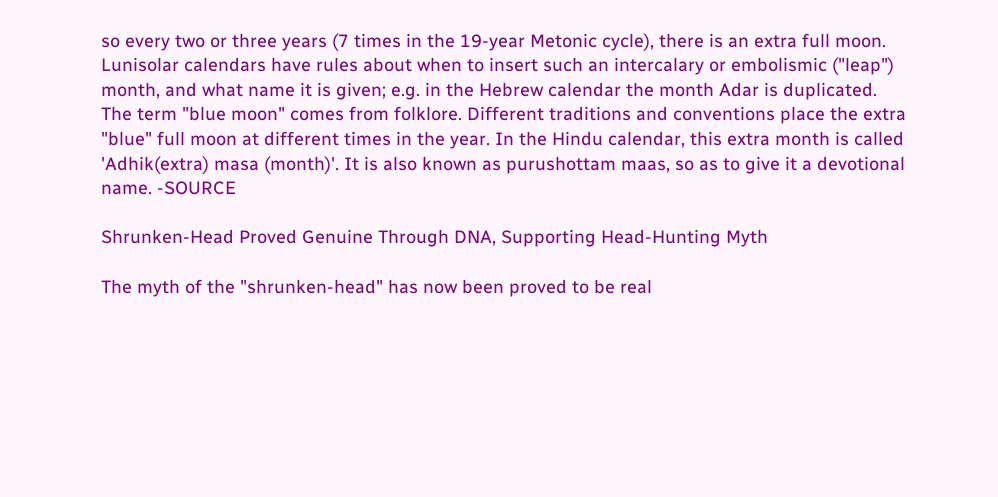so every two or three years (7 times in the 19-year Metonic cycle), there is an extra full moon. Lunisolar calendars have rules about when to insert such an intercalary or embolismic ("leap") month, and what name it is given; e.g. in the Hebrew calendar the month Adar is duplicated. The term "blue moon" comes from folklore. Different traditions and conventions place the extra "blue" full moon at different times in the year. In the Hindu calendar, this extra month is called 'Adhik(extra) masa (month)'. It is also known as purushottam maas, so as to give it a devotional name. -SOURCE

Shrunken-Head Proved Genuine Through DNA, Supporting Head-Hunting Myth

The myth of the "shrunken-head" has now been proved to be real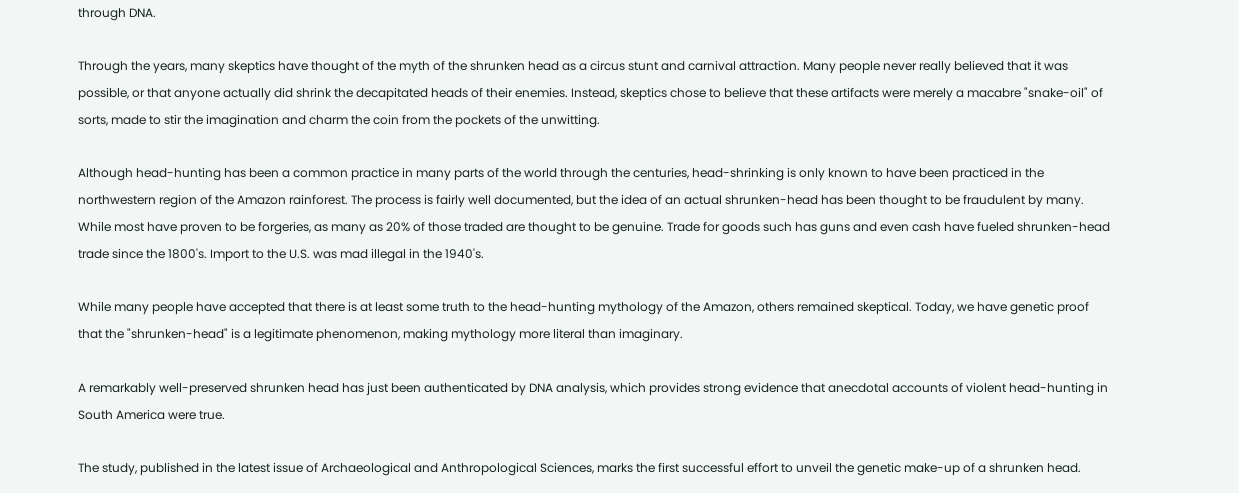through DNA.

Through the years, many skeptics have thought of the myth of the shrunken head as a circus stunt and carnival attraction. Many people never really believed that it was possible, or that anyone actually did shrink the decapitated heads of their enemies. Instead, skeptics chose to believe that these artifacts were merely a macabre "snake-oil" of sorts, made to stir the imagination and charm the coin from the pockets of the unwitting.

Although head-hunting has been a common practice in many parts of the world through the centuries, head-shrinking is only known to have been practiced in the northwestern region of the Amazon rainforest. The process is fairly well documented, but the idea of an actual shrunken-head has been thought to be fraudulent by many. While most have proven to be forgeries, as many as 20% of those traded are thought to be genuine. Trade for goods such has guns and even cash have fueled shrunken-head trade since the 1800's. Import to the U.S. was mad illegal in the 1940's.

While many people have accepted that there is at least some truth to the head-hunting mythology of the Amazon, others remained skeptical. Today, we have genetic proof that the "shrunken-head" is a legitimate phenomenon, making mythology more literal than imaginary.

A remarkably well-preserved shrunken head has just been authenticated by DNA analysis, which provides strong evidence that anecdotal accounts of violent head-hunting in South America were true.

The study, published in the latest issue of Archaeological and Anthropological Sciences, marks the first successful effort to unveil the genetic make-up of a shrunken head.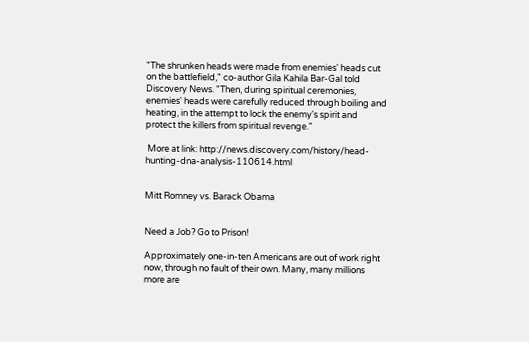"The shrunken heads were made from enemies' heads cut on the battlefield," co-author Gila Kahila Bar-Gal told Discovery News. "Then, during spiritual ceremonies, enemies' heads were carefully reduced through boiling and heating, in the attempt to lock the enemy's spirit and protect the killers from spiritual revenge."

 More at link: http://news.discovery.com/history/head-hunting-dna-analysis-110614.html


Mitt Romney vs. Barack Obama


Need a Job? Go to Prison!

Approximately one-in-ten Americans are out of work right now, through no fault of their own. Many, many millions more are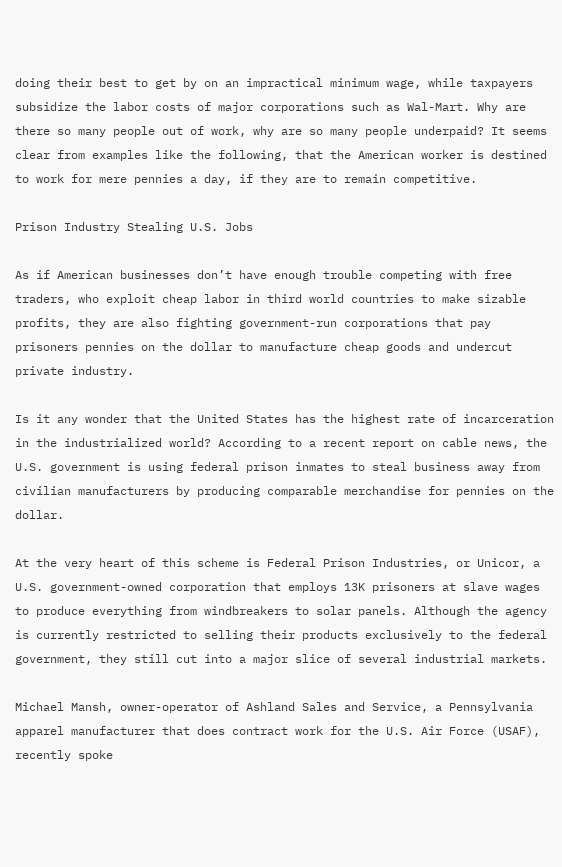doing their best to get by on an impractical minimum wage, while taxpayers subsidize the labor costs of major corporations such as Wal-Mart. Why are there so many people out of work, why are so many people underpaid? It seems clear from examples like the following, that the American worker is destined to work for mere pennies a day, if they are to remain competitive.

Prison Industry Stealing U.S. Jobs

As if American businesses don’t have enough trouble competing with free traders, who exploit cheap labor in third world countries to make sizable profits, they are also fighting government-run corporations that pay prisoners pennies on the dollar to manufacture cheap goods and undercut private industry.

Is it any wonder that the United States has the highest rate of incarceration in the industrialized world? According to a recent report on cable news, the U.S. government is using federal prison inmates to steal business away from civilian manufacturers by producing comparable merchandise for pennies on the dollar.

At the very heart of this scheme is Federal Prison Industries, or Unicor, a U.S. government-owned corporation that employs 13K prisoners at slave wages to produce everything from windbreakers to solar panels. Although the agency is currently restricted to selling their products exclusively to the federal government, they still cut into a major slice of several industrial markets.

Michael Mansh, owner-operator of Ashland Sales and Service, a Pennsylvania apparel manufacturer that does contract work for the U.S. Air Force (USAF), recently spoke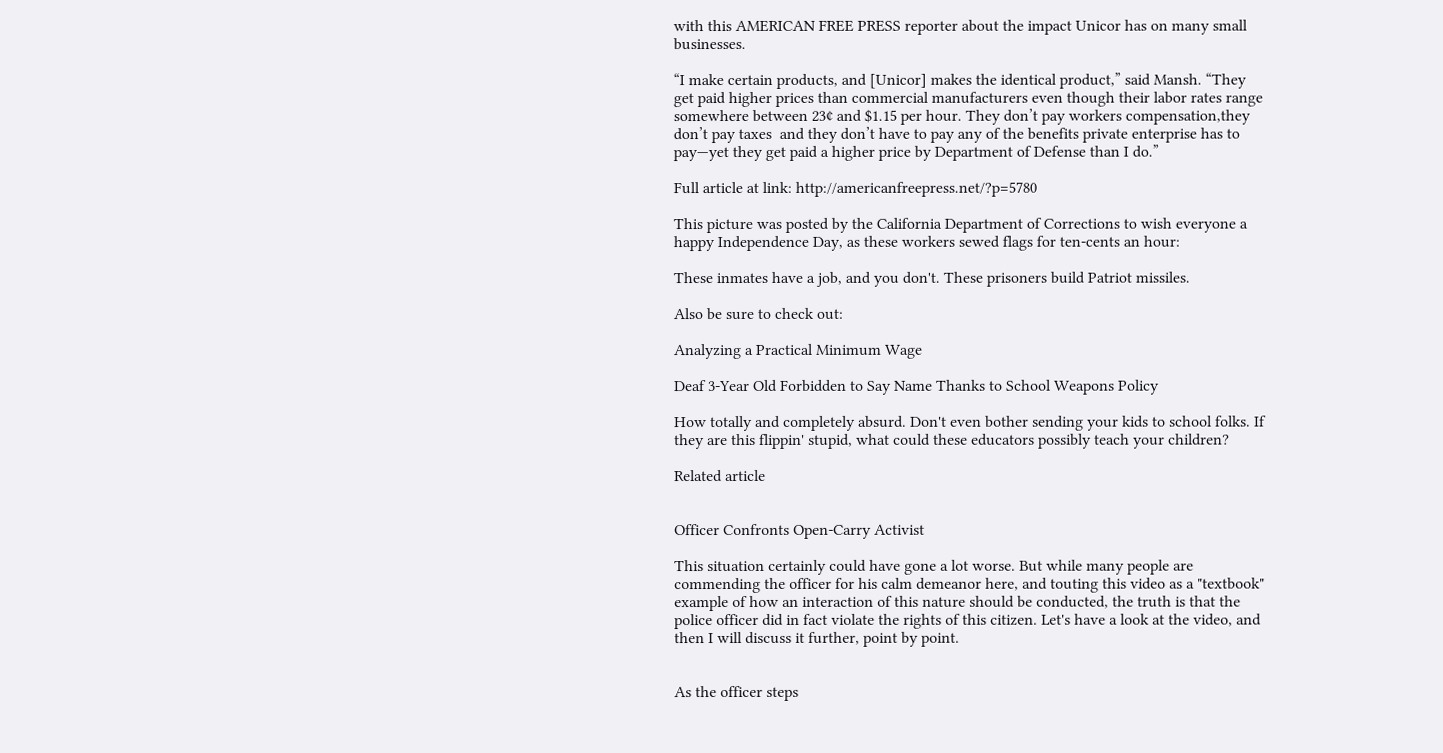with this AMERICAN FREE PRESS reporter about the impact Unicor has on many small businesses.

“I make certain products, and [Unicor] makes the identical product,” said Mansh. “They get paid higher prices than commercial manufacturers even though their labor rates range somewhere between 23¢ and $1.15 per hour. They don’t pay workers compensation,they don’t pay taxes  and they don’t have to pay any of the benefits private enterprise has to pay—yet they get paid a higher price by Department of Defense than I do.”

Full article at link: http://americanfreepress.net/?p=5780

This picture was posted by the California Department of Corrections to wish everyone a happy Independence Day, as these workers sewed flags for ten-cents an hour:

These inmates have a job, and you don't. These prisoners build Patriot missiles.

Also be sure to check out:

Analyzing a Practical Minimum Wage

Deaf 3-Year Old Forbidden to Say Name Thanks to School Weapons Policy

How totally and completely absurd. Don't even bother sending your kids to school folks. If they are this flippin' stupid, what could these educators possibly teach your children?

Related article


Officer Confronts Open-Carry Activist

This situation certainly could have gone a lot worse. But while many people are commending the officer for his calm demeanor here, and touting this video as a "textbook" example of how an interaction of this nature should be conducted, the truth is that the police officer did in fact violate the rights of this citizen. Let's have a look at the video, and then I will discuss it further, point by point.


As the officer steps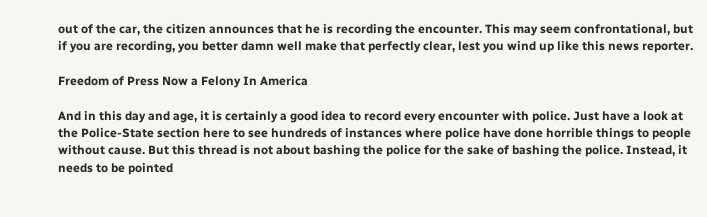out of the car, the citizen announces that he is recording the encounter. This may seem confrontational, but if you are recording, you better damn well make that perfectly clear, lest you wind up like this news reporter.

Freedom of Press Now a Felony In America

And in this day and age, it is certainly a good idea to record every encounter with police. Just have a look at the Police-State section here to see hundreds of instances where police have done horrible things to people without cause. But this thread is not about bashing the police for the sake of bashing the police. Instead, it needs to be pointed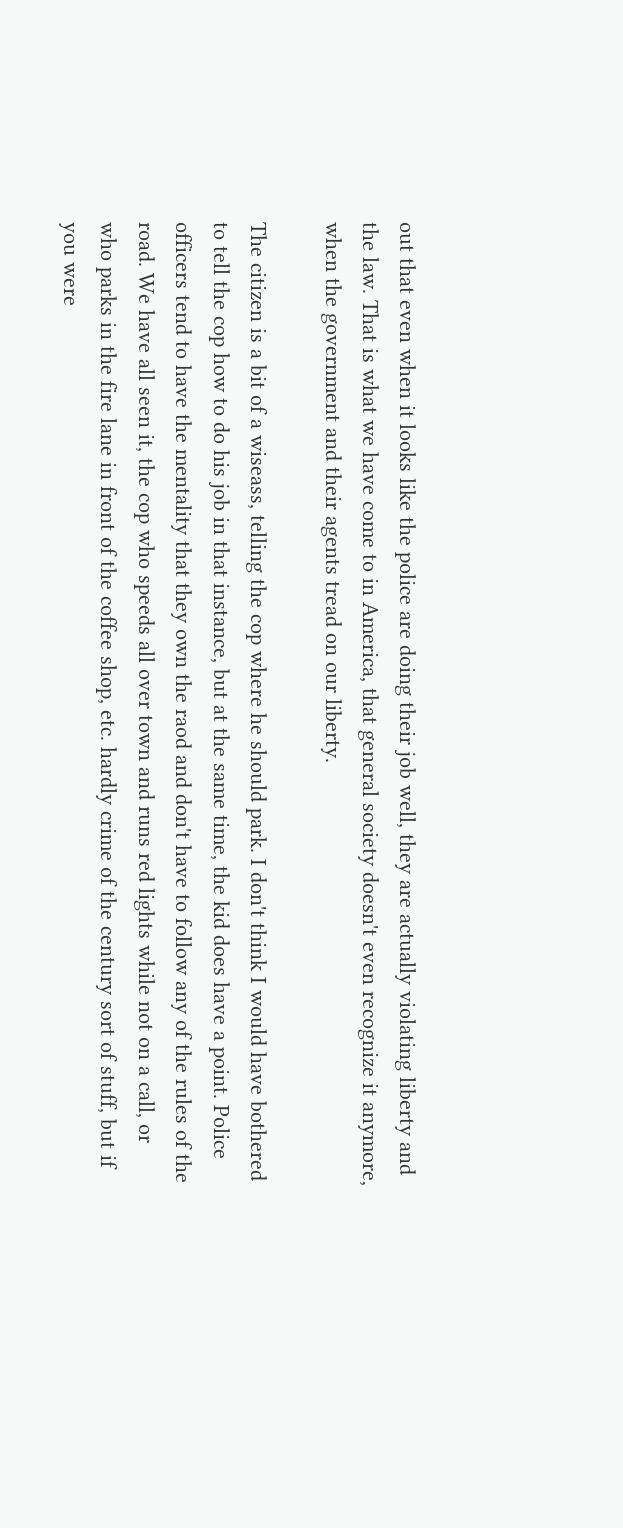out that even when it looks like the police are doing their job well, they are actually violating liberty and the law. That is what we have come to in America, that general society doesn't even recognize it anymore, when the government and their agents tread on our liberty.

The citizen is a bit of a wiseass, telling the cop where he should park. I don't think I would have bothered to tell the cop how to do his job in that instance, but at the same time, the kid does have a point. Police officers tend to have the mentality that they own the raod and don't have to follow any of the rules of the road. We have all seen it, the cop who speeds all over town and runs red lights while not on a call, or who parks in the fire lane in front of the coffee shop, etc. hardly crime of the century sort of stuff, but if you were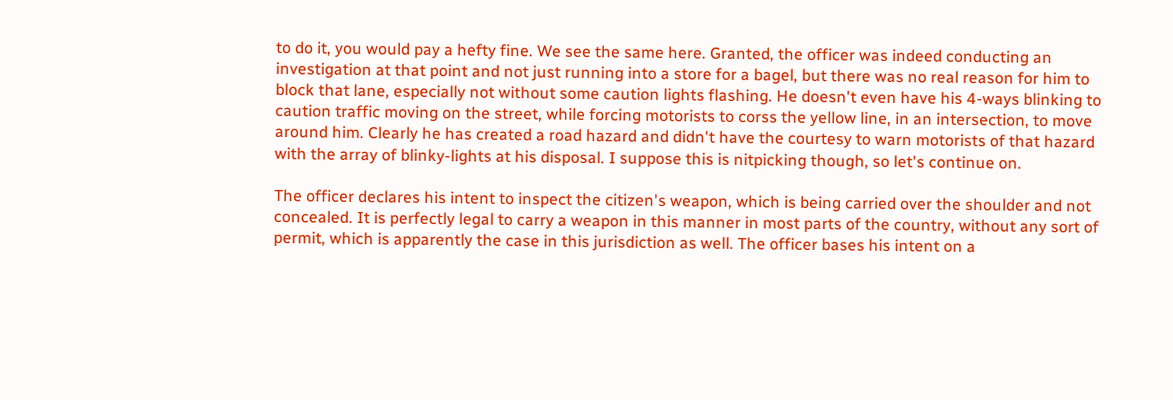to do it, you would pay a hefty fine. We see the same here. Granted, the officer was indeed conducting an investigation at that point and not just running into a store for a bagel, but there was no real reason for him to block that lane, especially not without some caution lights flashing. He doesn't even have his 4-ways blinking to caution traffic moving on the street, while forcing motorists to corss the yellow line, in an intersection, to move around him. Clearly he has created a road hazard and didn't have the courtesy to warn motorists of that hazard with the array of blinky-lights at his disposal. I suppose this is nitpicking though, so let's continue on.

The officer declares his intent to inspect the citizen's weapon, which is being carried over the shoulder and not concealed. It is perfectly legal to carry a weapon in this manner in most parts of the country, without any sort of permit, which is apparently the case in this jurisdiction as well. The officer bases his intent on a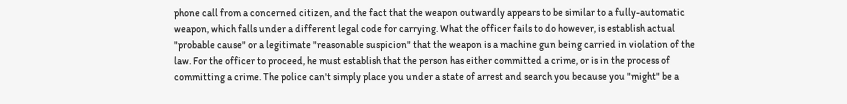phone call from a concerned citizen, and the fact that the weapon outwardly appears to be similar to a fully-automatic weapon, which falls under a different legal code for carrying. What the officer fails to do however, is establish actual "probable cause" or a legitimate "reasonable suspicion" that the weapon is a machine gun being carried in violation of the law. For the officer to proceed, he must establish that the person has either committed a crime, or is in the process of committing a crime. The police can't simply place you under a state of arrest and search you because you "might" be a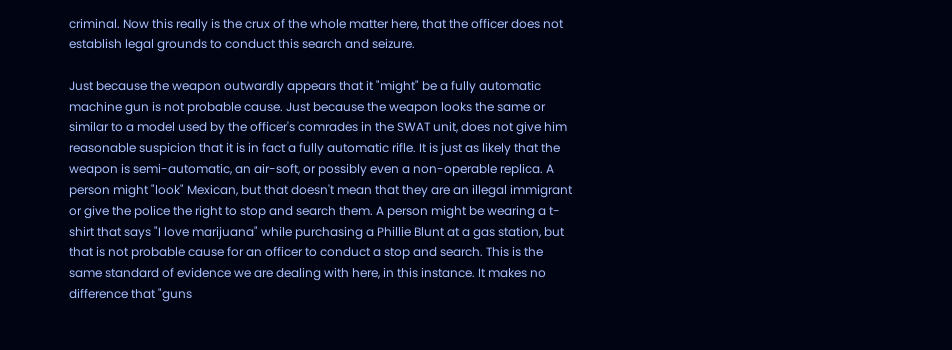criminal. Now this really is the crux of the whole matter here, that the officer does not establish legal grounds to conduct this search and seizure.

Just because the weapon outwardly appears that it "might" be a fully automatic machine gun is not probable cause. Just because the weapon looks the same or similar to a model used by the officer's comrades in the SWAT unit, does not give him reasonable suspicion that it is in fact a fully automatic rifle. It is just as likely that the weapon is semi-automatic, an air-soft, or possibly even a non-operable replica. A person might "look" Mexican, but that doesn't mean that they are an illegal immigrant or give the police the right to stop and search them. A person might be wearing a t-shirt that says "I love marijuana" while purchasing a Phillie Blunt at a gas station, but that is not probable cause for an officer to conduct a stop and search. This is the same standard of evidence we are dealing with here, in this instance. It makes no difference that "guns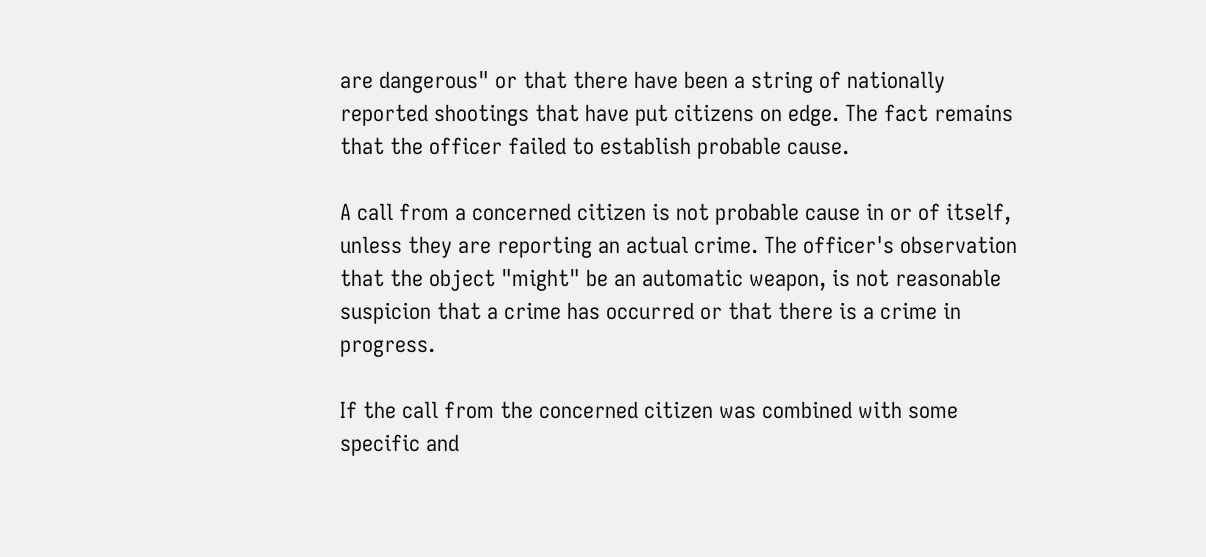are dangerous" or that there have been a string of nationally reported shootings that have put citizens on edge. The fact remains that the officer failed to establish probable cause.

A call from a concerned citizen is not probable cause in or of itself, unless they are reporting an actual crime. The officer's observation that the object "might" be an automatic weapon, is not reasonable suspicion that a crime has occurred or that there is a crime in progress.

If the call from the concerned citizen was combined with some specific and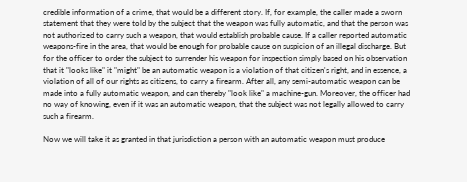credible information of a crime, that would be a different story. If, for example, the caller made a sworn statement that they were told by the subject that the weapon was fully automatic, and that the person was not authorized to carry such a weapon, that would establish probable cause. If a caller reported automatic weapons-fire in the area, that would be enough for probable cause on suspicion of an illegal discharge. But for the officer to order the subject to surrender his weapon for inspection simply based on his observation that it "looks like" it "might" be an automatic weapon is a violation of that citizen's right, and in essence, a violation of all of our rights as citizens, to carry a firearm. After all, any semi-automatic weapon can be made into a fully automatic weapon, and can thereby "look like" a machine-gun. Moreover, the officer had no way of knowing, even if it was an automatic weapon, that the subject was not legally allowed to carry such a firearm.

Now we will take it as granted in that jurisdiction a person with an automatic weapon must produce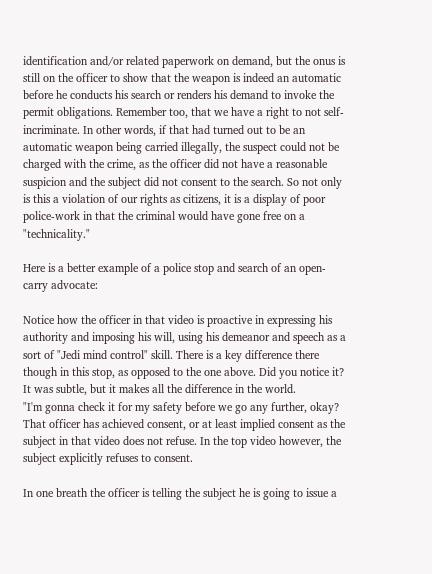identification and/or related paperwork on demand, but the onus is still on the officer to show that the weapon is indeed an automatic before he conducts his search or renders his demand to invoke the permit obligations. Remember too, that we have a right to not self-incriminate. In other words, if that had turned out to be an automatic weapon being carried illegally, the suspect could not be charged with the crime, as the officer did not have a reasonable suspicion and the subject did not consent to the search. So not only is this a violation of our rights as citizens, it is a display of poor police-work in that the criminal would have gone free on a "technicality."

Here is a better example of a police stop and search of an open-carry advocate:

Notice how the officer in that video is proactive in expressing his authority and imposing his will, using his demeanor and speech as a sort of "Jedi mind control" skill. There is a key difference there though in this stop, as opposed to the one above. Did you notice it? It was subtle, but it makes all the difference in the world.
"I'm gonna check it for my safety before we go any further, okay?
That officer has achieved consent, or at least implied consent as the subject in that video does not refuse. In the top video however, the subject explicitly refuses to consent.

In one breath the officer is telling the subject he is going to issue a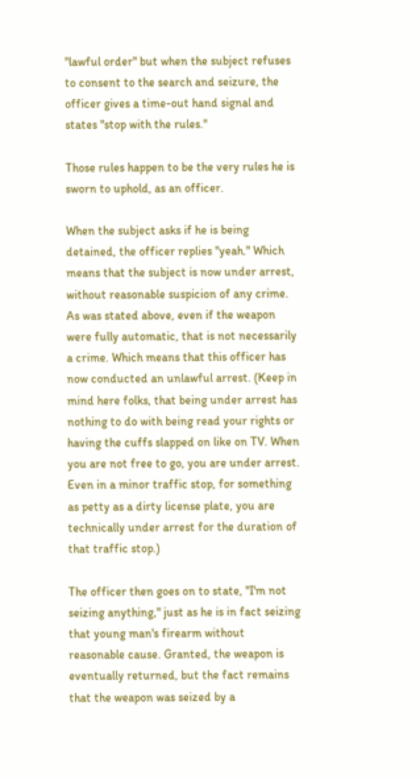"lawful order" but when the subject refuses to consent to the search and seizure, the officer gives a time-out hand signal and states "stop with the rules."

Those rules happen to be the very rules he is sworn to uphold, as an officer.

When the subject asks if he is being detained, the officer replies "yeah." Which means that the subject is now under arrest, without reasonable suspicion of any crime. As was stated above, even if the weapon were fully automatic, that is not necessarily a crime. Which means that this officer has now conducted an unlawful arrest. (Keep in mind here folks, that being under arrest has nothing to do with being read your rights or having the cuffs slapped on like on TV. When you are not free to go, you are under arrest. Even in a minor traffic stop, for something as petty as a dirty license plate, you are technically under arrest for the duration of that traffic stop.)

The officer then goes on to state, "I'm not seizing anything," just as he is in fact seizing that young man's firearm without reasonable cause. Granted, the weapon is eventually returned, but the fact remains that the weapon was seized by a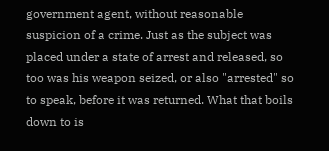government agent, without reasonable suspicion of a crime. Just as the subject was placed under a state of arrest and released, so too was his weapon seized, or also "arrested" so to speak, before it was returned. What that boils down to is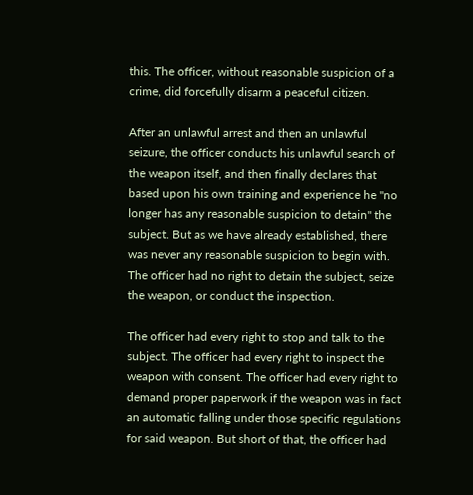this. The officer, without reasonable suspicion of a crime, did forcefully disarm a peaceful citizen.

After an unlawful arrest and then an unlawful seizure, the officer conducts his unlawful search of the weapon itself, and then finally declares that based upon his own training and experience he "no longer has any reasonable suspicion to detain" the subject. But as we have already established, there was never any reasonable suspicion to begin with. The officer had no right to detain the subject, seize the weapon, or conduct the inspection.

The officer had every right to stop and talk to the subject. The officer had every right to inspect the weapon with consent. The officer had every right to demand proper paperwork if the weapon was in fact an automatic falling under those specific regulations for said weapon. But short of that, the officer had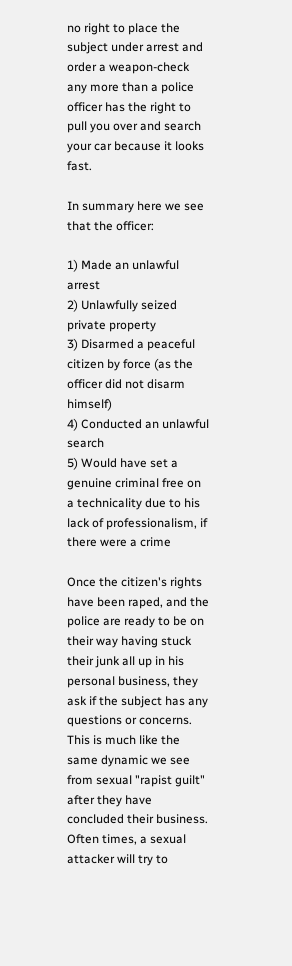no right to place the subject under arrest and order a weapon-check any more than a police officer has the right to pull you over and search your car because it looks fast.

In summary here we see that the officer:

1) Made an unlawful arrest
2) Unlawfully seized private property
3) Disarmed a peaceful citizen by force (as the officer did not disarm himself)
4) Conducted an unlawful search
5) Would have set a genuine criminal free on a technicality due to his lack of professionalism, if there were a crime

Once the citizen's rights have been raped, and the police are ready to be on their way having stuck their junk all up in his personal business, they ask if the subject has any questions or concerns. This is much like the same dynamic we see from sexual "rapist guilt" after they have concluded their business. Often times, a sexual attacker will try to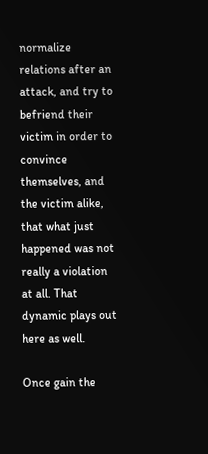normalize relations after an attack, and try to befriend their victim in order to convince themselves, and the victim alike, that what just happened was not really a violation at all. That dynamic plays out here as well.

Once gain the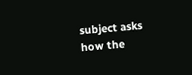subject asks how the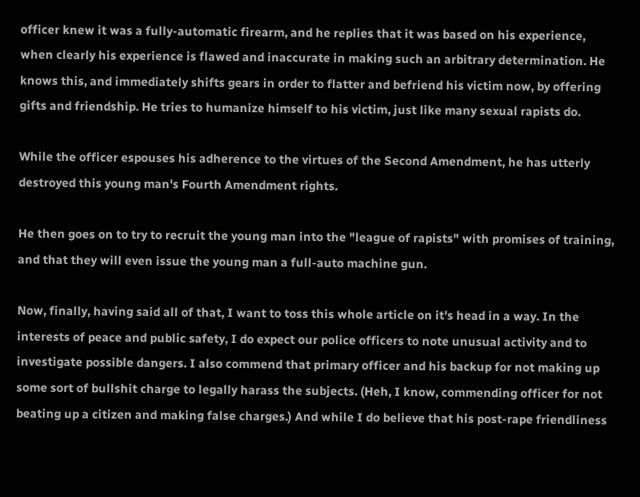officer knew it was a fully-automatic firearm, and he replies that it was based on his experience, when clearly his experience is flawed and inaccurate in making such an arbitrary determination. He knows this, and immediately shifts gears in order to flatter and befriend his victim now, by offering gifts and friendship. He tries to humanize himself to his victim, just like many sexual rapists do.

While the officer espouses his adherence to the virtues of the Second Amendment, he has utterly destroyed this young man's Fourth Amendment rights.

He then goes on to try to recruit the young man into the "league of rapists" with promises of training, and that they will even issue the young man a full-auto machine gun.

Now, finally, having said all of that, I want to toss this whole article on it's head in a way. In the interests of peace and public safety, I do expect our police officers to note unusual activity and to investigate possible dangers. I also commend that primary officer and his backup for not making up some sort of bullshit charge to legally harass the subjects. (Heh, I know, commending officer for not beating up a citizen and making false charges.) And while I do believe that his post-rape friendliness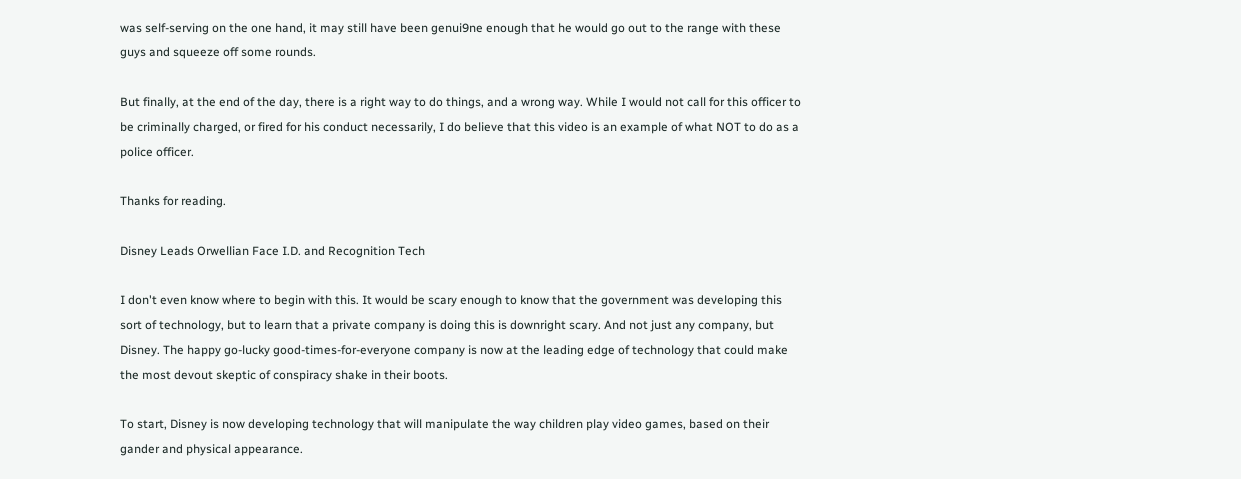was self-serving on the one hand, it may still have been genui9ne enough that he would go out to the range with these guys and squeeze off some rounds.

But finally, at the end of the day, there is a right way to do things, and a wrong way. While I would not call for this officer to be criminally charged, or fired for his conduct necessarily, I do believe that this video is an example of what NOT to do as a police officer.

Thanks for reading.

Disney Leads Orwellian Face I.D. and Recognition Tech

I don't even know where to begin with this. It would be scary enough to know that the government was developing this sort of technology, but to learn that a private company is doing this is downright scary. And not just any company, but Disney. The happy go-lucky good-times-for-everyone company is now at the leading edge of technology that could make the most devout skeptic of conspiracy shake in their boots.

To start, Disney is now developing technology that will manipulate the way children play video games, based on their gander and physical appearance.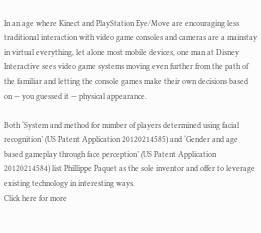In an age where Kinect and PlayStation Eye/Move are encouraging less traditional interaction with video game consoles and cameras are a mainstay in virtual everything, let alone most mobile devices, one man at Disney Interactive sees video game systems moving even further from the path of the familiar and letting the console games make their own decisions based on — you guessed it — physical appearance.

Both ‘System and method for number of players determined using facial recognition’ (US Patent Application 20120214585) and ‘Gender and age based gameplay through face perception’ (US Patent Application 20120214584) list Phillippe Paquet as the sole inventor and offer to leverage existing technology in interesting ways.
Click here for more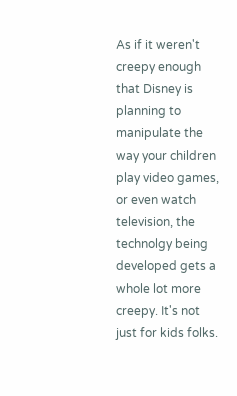As if it weren't creepy enough that Disney is planning to manipulate the way your children play video games, or even watch television, the technolgy being developed gets a whole lot more creepy. It's not just for kids folks.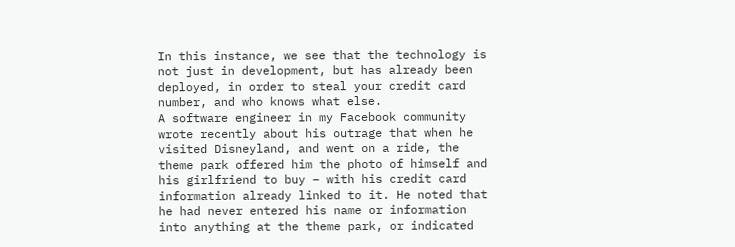In this instance, we see that the technology is not just in development, but has already been deployed, in order to steal your credit card number, and who knows what else.
A software engineer in my Facebook community wrote recently about his outrage that when he visited Disneyland, and went on a ride, the theme park offered him the photo of himself and his girlfriend to buy – with his credit card information already linked to it. He noted that he had never entered his name or information into anything at the theme park, or indicated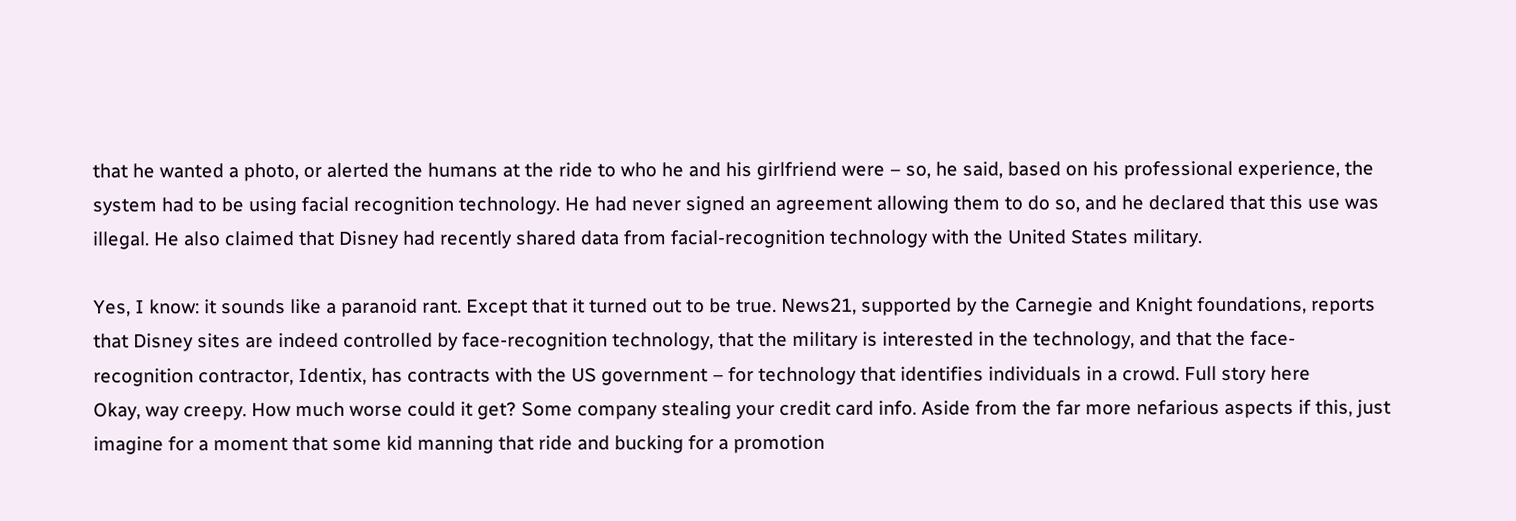that he wanted a photo, or alerted the humans at the ride to who he and his girlfriend were – so, he said, based on his professional experience, the system had to be using facial recognition technology. He had never signed an agreement allowing them to do so, and he declared that this use was illegal. He also claimed that Disney had recently shared data from facial-recognition technology with the United States military.

Yes, I know: it sounds like a paranoid rant. Except that it turned out to be true. News21, supported by the Carnegie and Knight foundations, reports that Disney sites are indeed controlled by face-recognition technology, that the military is interested in the technology, and that the face-recognition contractor, Identix, has contracts with the US government – for technology that identifies individuals in a crowd. Full story here
Okay, way creepy. How much worse could it get? Some company stealing your credit card info. Aside from the far more nefarious aspects if this, just imagine for a moment that some kid manning that ride and bucking for a promotion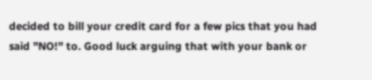decided to bill your credit card for a few pics that you had said "NO!" to. Good luck arguing that with your bank or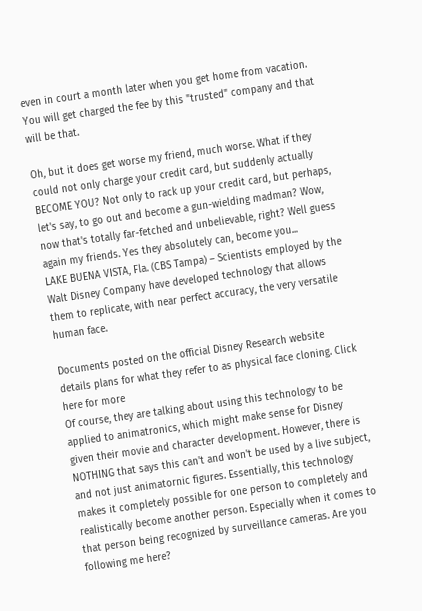even in court a month later when you get home from vacation. You will get charged the fee by this "trusted" company and that will be that.

Oh, but it does get worse my friend, much worse. What if they could not only charge your credit card, but suddenly actually BECOME YOU? Not only to rack up your credit card, but perhaps, let's say, to go out and become a gun-wielding madman? Wow, now that's totally far-fetched and unbelievable, right? Well guess again my friends. Yes they absolutely can, become you...
LAKE BUENA VISTA, Fla. (CBS Tampa) – Scientists employed by the Walt Disney Company have developed technology that allows them to replicate, with near perfect accuracy, the very versatile human face.

Documents posted on the official Disney Research website details plans for what they refer to as physical face cloning. Click here for more
Of course, they are talking about using this technology to be applied to animatronics, which might make sense for Disney given their movie and character development. However, there is NOTHING that says this can't and won't be used by a live subject, and not just animatornic figures. Essentially, this technology makes it completely possible for one person to completely and realistically become another person. Especially when it comes to that person being recognized by surveillance cameras. Are you following me here?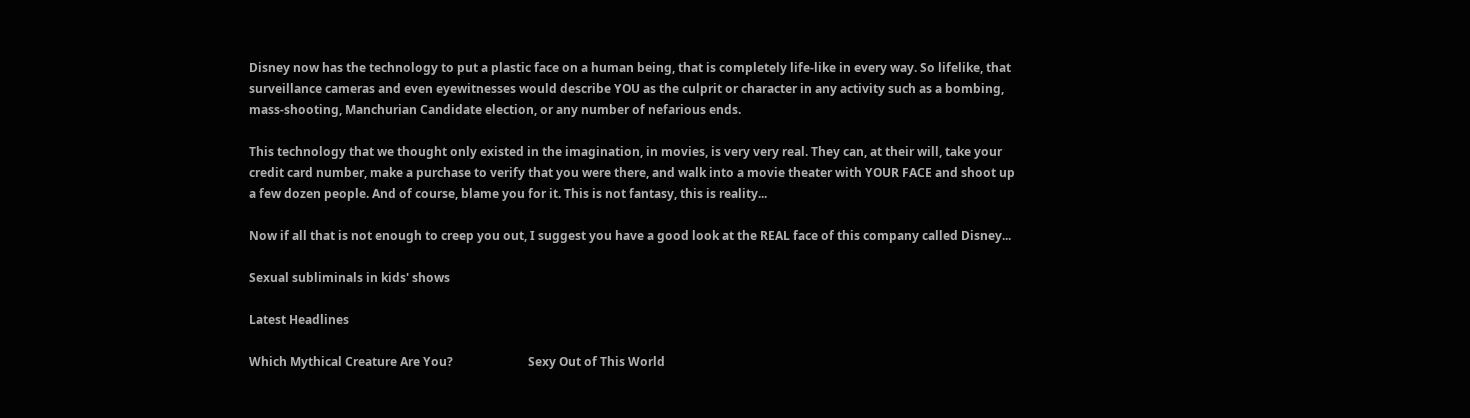Disney now has the technology to put a plastic face on a human being, that is completely life-like in every way. So lifelike, that surveillance cameras and even eyewitnesses would describe YOU as the culprit or character in any activity such as a bombing, mass-shooting, Manchurian Candidate election, or any number of nefarious ends.

This technology that we thought only existed in the imagination, in movies, is very very real. They can, at their will, take your credit card number, make a purchase to verify that you were there, and walk into a movie theater with YOUR FACE and shoot up a few dozen people. And of course, blame you for it. This is not fantasy, this is reality...

Now if all that is not enough to creep you out, I suggest you have a good look at the REAL face of this company called Disney...

Sexual subliminals in kids' shows

Latest Headlines

Which Mythical Creature Are You?                         Sexy Out of This World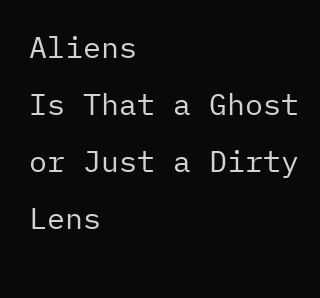Aliens                         Is That a Ghost or Just a Dirty Lens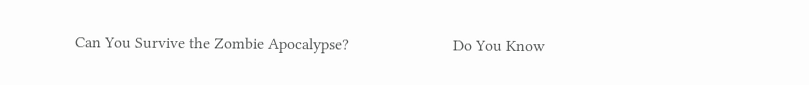Can You Survive the Zombie Apocalypse?                          Do You Know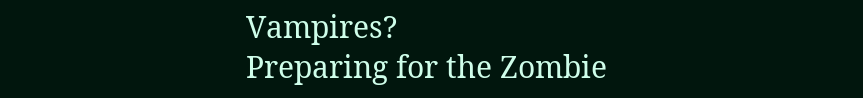Vampires?                          Preparing for the Zombie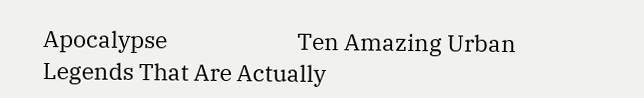Apocalypse                          Ten Amazing Urban Legends That Are Actually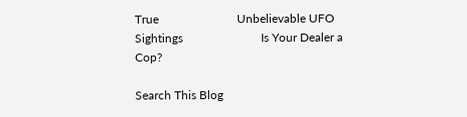True                          Unbelievable UFO Sightings                          Is Your Dealer a Cop?

Search This Blog